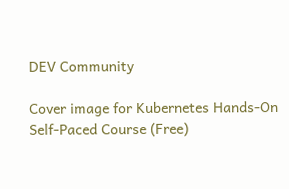DEV Community

Cover image for Kubernetes Hands-On Self-Paced Course (Free)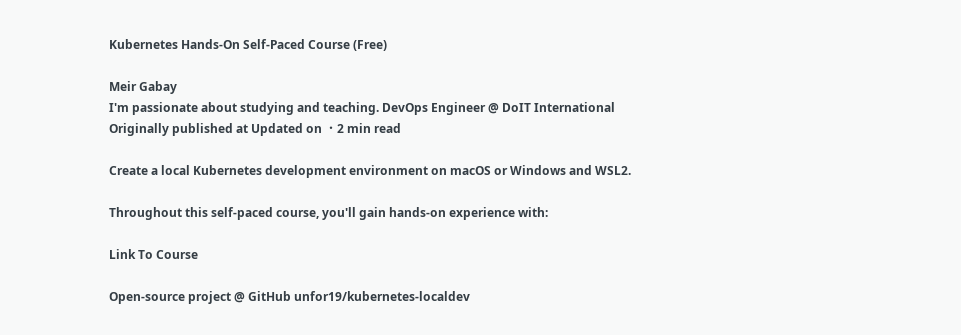Kubernetes Hands-On Self-Paced Course (Free)

Meir Gabay
I'm passionate about studying and teaching. DevOps Engineer @ DoIT International
Originally published at Updated on ・2 min read

Create a local Kubernetes development environment on macOS or Windows and WSL2.

Throughout this self-paced course, you'll gain hands-on experience with:

Link To Course

Open-source project @ GitHub unfor19/kubernetes-localdev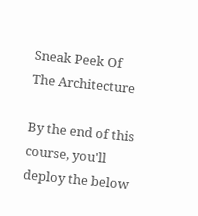Sneak Peek Of The Architecture

By the end of this course, you'll deploy the below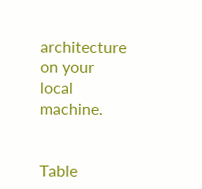architecture on your local machine.


Table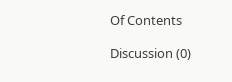Of Contents

Discussion (0)